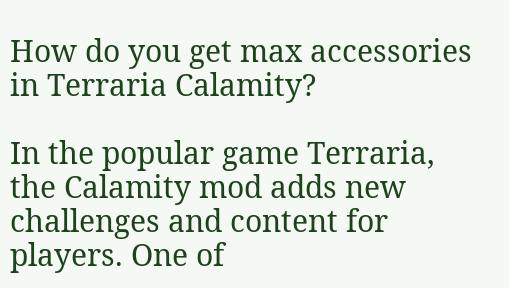How do you get max accessories in Terraria Calamity?

In the popular game Terraria, the Calamity mod adds new challenges and content for players. One of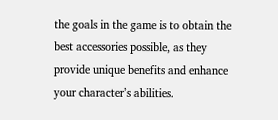the goals in the game is to obtain the best accessories possible, as they provide unique benefits and enhance your character’s abilities.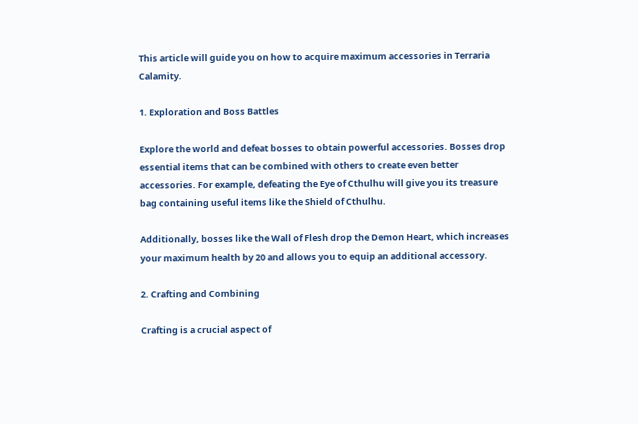This article will guide you on how to acquire maximum accessories in Terraria Calamity.

1. Exploration and Boss Battles

Explore the world and defeat bosses to obtain powerful accessories. Bosses drop essential items that can be combined with others to create even better accessories. For example, defeating the Eye of Cthulhu will give you its treasure bag containing useful items like the Shield of Cthulhu.

Additionally, bosses like the Wall of Flesh drop the Demon Heart, which increases your maximum health by 20 and allows you to equip an additional accessory.

2. Crafting and Combining

Crafting is a crucial aspect of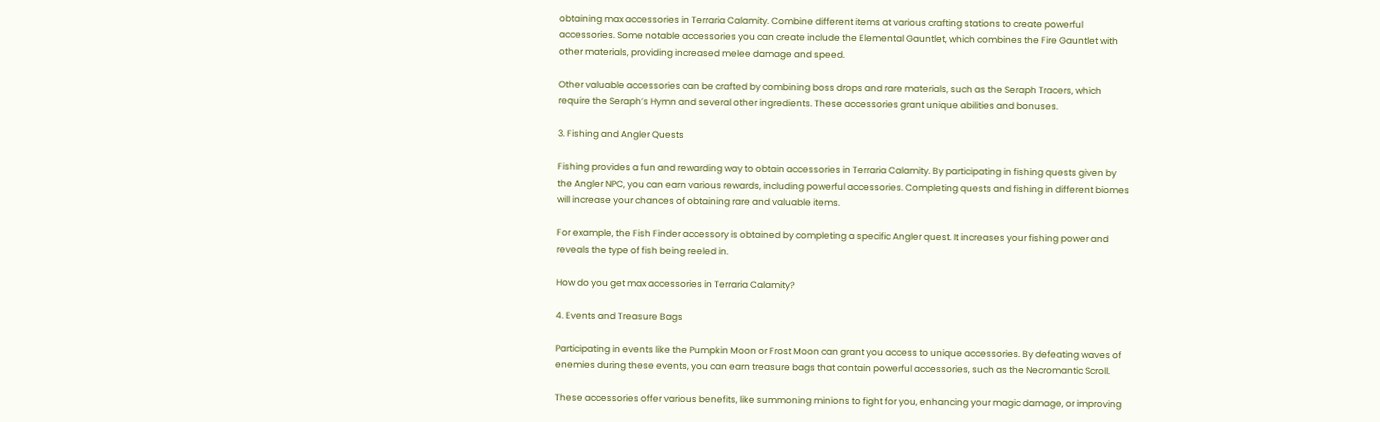obtaining max accessories in Terraria Calamity. Combine different items at various crafting stations to create powerful accessories. Some notable accessories you can create include the Elemental Gauntlet, which combines the Fire Gauntlet with other materials, providing increased melee damage and speed.

Other valuable accessories can be crafted by combining boss drops and rare materials, such as the Seraph Tracers, which require the Seraph’s Hymn and several other ingredients. These accessories grant unique abilities and bonuses.

3. Fishing and Angler Quests

Fishing provides a fun and rewarding way to obtain accessories in Terraria Calamity. By participating in fishing quests given by the Angler NPC, you can earn various rewards, including powerful accessories. Completing quests and fishing in different biomes will increase your chances of obtaining rare and valuable items.

For example, the Fish Finder accessory is obtained by completing a specific Angler quest. It increases your fishing power and reveals the type of fish being reeled in.

How do you get max accessories in Terraria Calamity?

4. Events and Treasure Bags

Participating in events like the Pumpkin Moon or Frost Moon can grant you access to unique accessories. By defeating waves of enemies during these events, you can earn treasure bags that contain powerful accessories, such as the Necromantic Scroll.

These accessories offer various benefits, like summoning minions to fight for you, enhancing your magic damage, or improving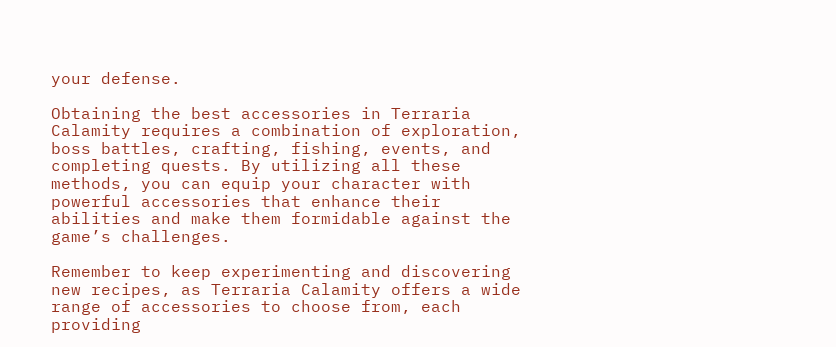your defense.

Obtaining the best accessories in Terraria Calamity requires a combination of exploration, boss battles, crafting, fishing, events, and completing quests. By utilizing all these methods, you can equip your character with powerful accessories that enhance their abilities and make them formidable against the game’s challenges.

Remember to keep experimenting and discovering new recipes, as Terraria Calamity offers a wide range of accessories to choose from, each providing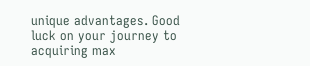unique advantages. Good luck on your journey to acquiring max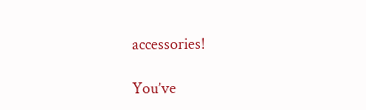accessories!

You’ve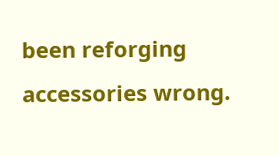been reforging accessories wrong.